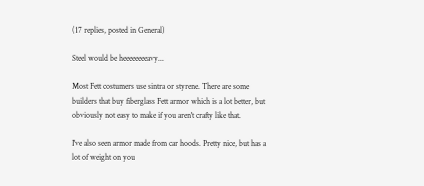(17 replies, posted in General)

Steel would be heeeeeeeeavy...

Most Fett costumers use sintra or styrene. There are some builders that buy fiberglass Fett armor which is a lot better, but obviously not easy to make if you aren't crafty like that.

I've also seen armor made from car hoods. Pretty nice, but has a lot of weight on you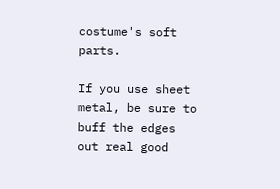costume's soft parts.

If you use sheet metal, be sure to buff the edges out real good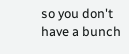so you don't have a bunch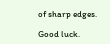of sharp edges.

Good luck.